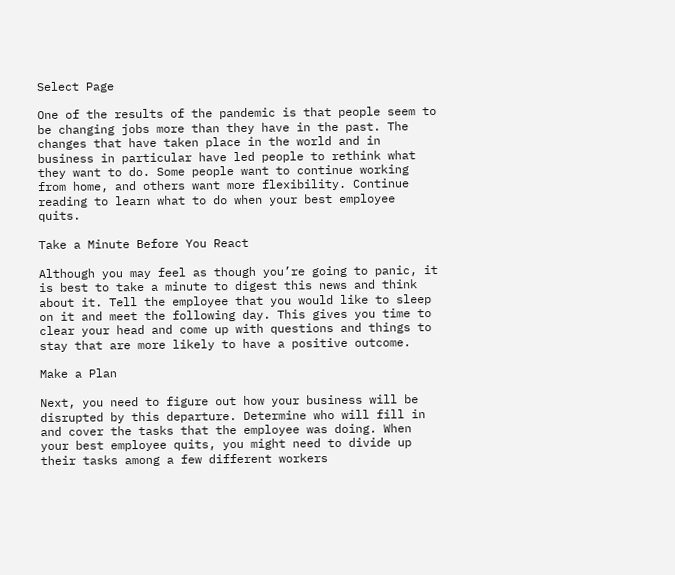Select Page

One of the results of the pandemic is that people seem to be changing jobs more than they have in the past. The changes that have taken place in the world and in business in particular have led people to rethink what they want to do. Some people want to continue working from home, and others want more flexibility. Continue reading to learn what to do when your best employee quits.

Take a Minute Before You React

Although you may feel as though you’re going to panic, it is best to take a minute to digest this news and think about it. Tell the employee that you would like to sleep on it and meet the following day. This gives you time to clear your head and come up with questions and things to stay that are more likely to have a positive outcome.

Make a Plan

Next, you need to figure out how your business will be disrupted by this departure. Determine who will fill in and cover the tasks that the employee was doing. When your best employee quits, you might need to divide up their tasks among a few different workers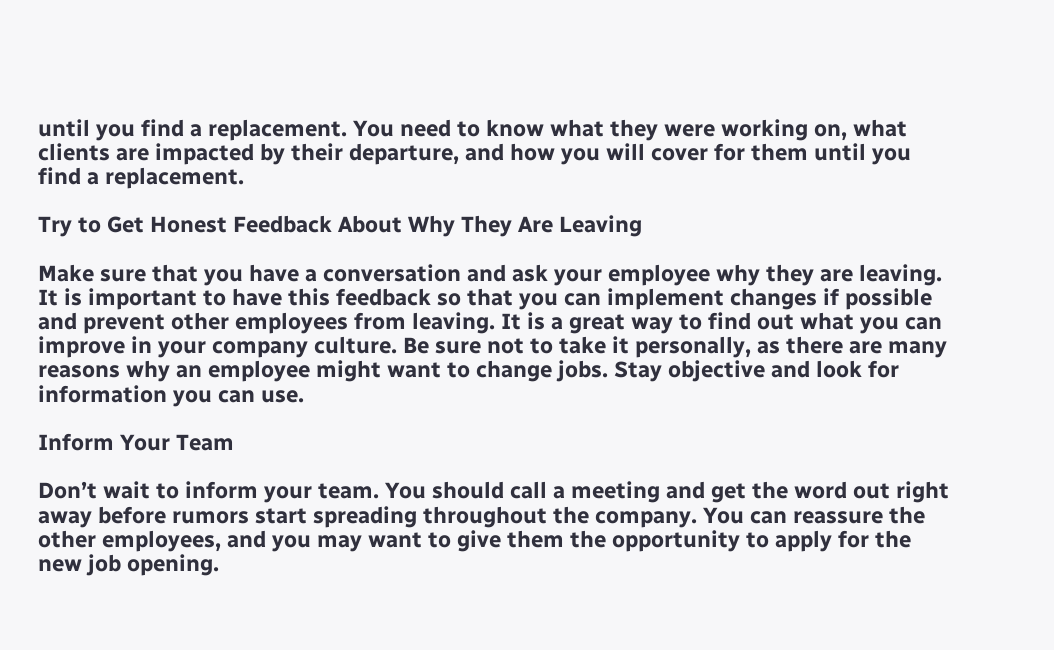until you find a replacement. You need to know what they were working on, what clients are impacted by their departure, and how you will cover for them until you find a replacement.

Try to Get Honest Feedback About Why They Are Leaving

Make sure that you have a conversation and ask your employee why they are leaving. It is important to have this feedback so that you can implement changes if possible and prevent other employees from leaving. It is a great way to find out what you can improve in your company culture. Be sure not to take it personally, as there are many reasons why an employee might want to change jobs. Stay objective and look for information you can use.

Inform Your Team

Don’t wait to inform your team. You should call a meeting and get the word out right away before rumors start spreading throughout the company. You can reassure the other employees, and you may want to give them the opportunity to apply for the new job opening.